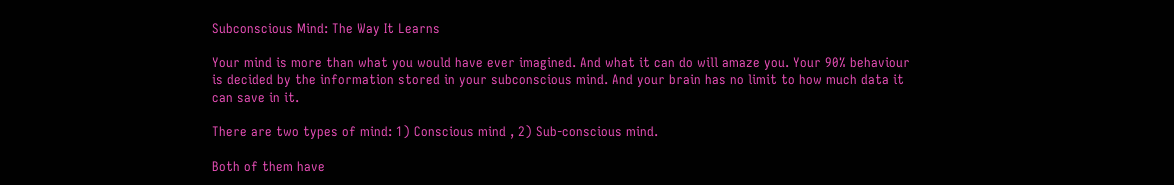Subconscious Mind: The Way It Learns

Your mind is more than what you would have ever imagined. And what it can do will amaze you. Your 90% behaviour is decided by the information stored in your subconscious mind. And your brain has no limit to how much data it can save in it.

There are two types of mind: 1) Conscious mind , 2) Sub-conscious mind.

Both of them have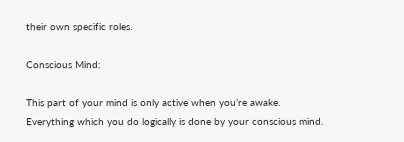their own specific roles.

Conscious Mind:

This part of your mind is only active when you’re awake. Everything which you do logically is done by your conscious mind.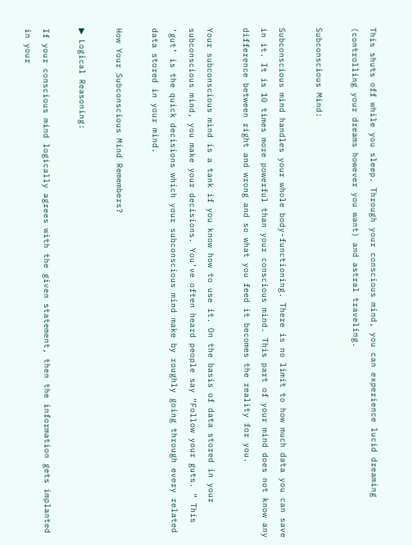This shuts off while you sleep. Through your conscious mind, you can experience lucid dreaming (controlling your dreams however you want) and astral traveling.

Subconscious Mind:

Subconscious mind handles your whole body-functioning. There is no limit to how much data you can save in it. It is 10 times more powerful than your conscious mind. This part of your mind does not know any difference between right and wrong and so what you feed it becomes the reality for you.

Your subconscious mind is a tank if you know how to use it. On the basis of data stored in your subconscious mind, you make your decisions. You’ve often heard people say “Follow your guts. ” This ‘gut’ is the quick decisions which your subconscious mind make by roughly going through every related data stored in your mind.

How Your Subconscious Mind Remembers?

▶ Logical Reasoning:

If your conscious mind logically agrees with the given statement, then the information gets implanted in your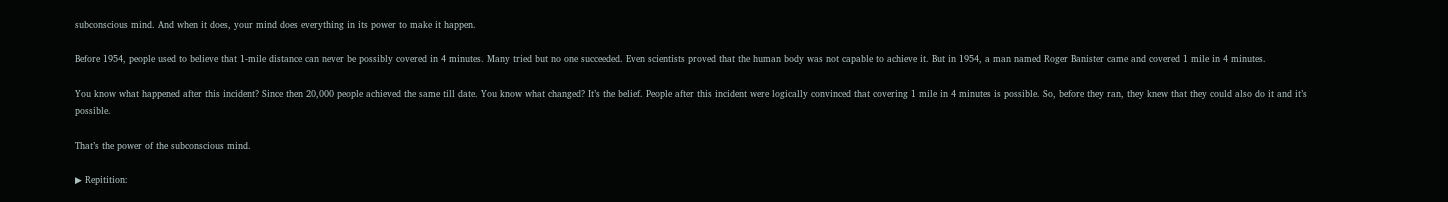subconscious mind. And when it does, your mind does everything in its power to make it happen.

Before 1954, people used to believe that 1-mile distance can never be possibly covered in 4 minutes. Many tried but no one succeeded. Even scientists proved that the human body was not capable to achieve it. But in 1954, a man named Roger Banister came and covered 1 mile in 4 minutes.

You know what happened after this incident? Since then 20,000 people achieved the same till date. You know what changed? It’s the belief. People after this incident were logically convinced that covering 1 mile in 4 minutes is possible. So, before they ran, they knew that they could also do it and it’s possible.

That’s the power of the subconscious mind.

▶ Repitition: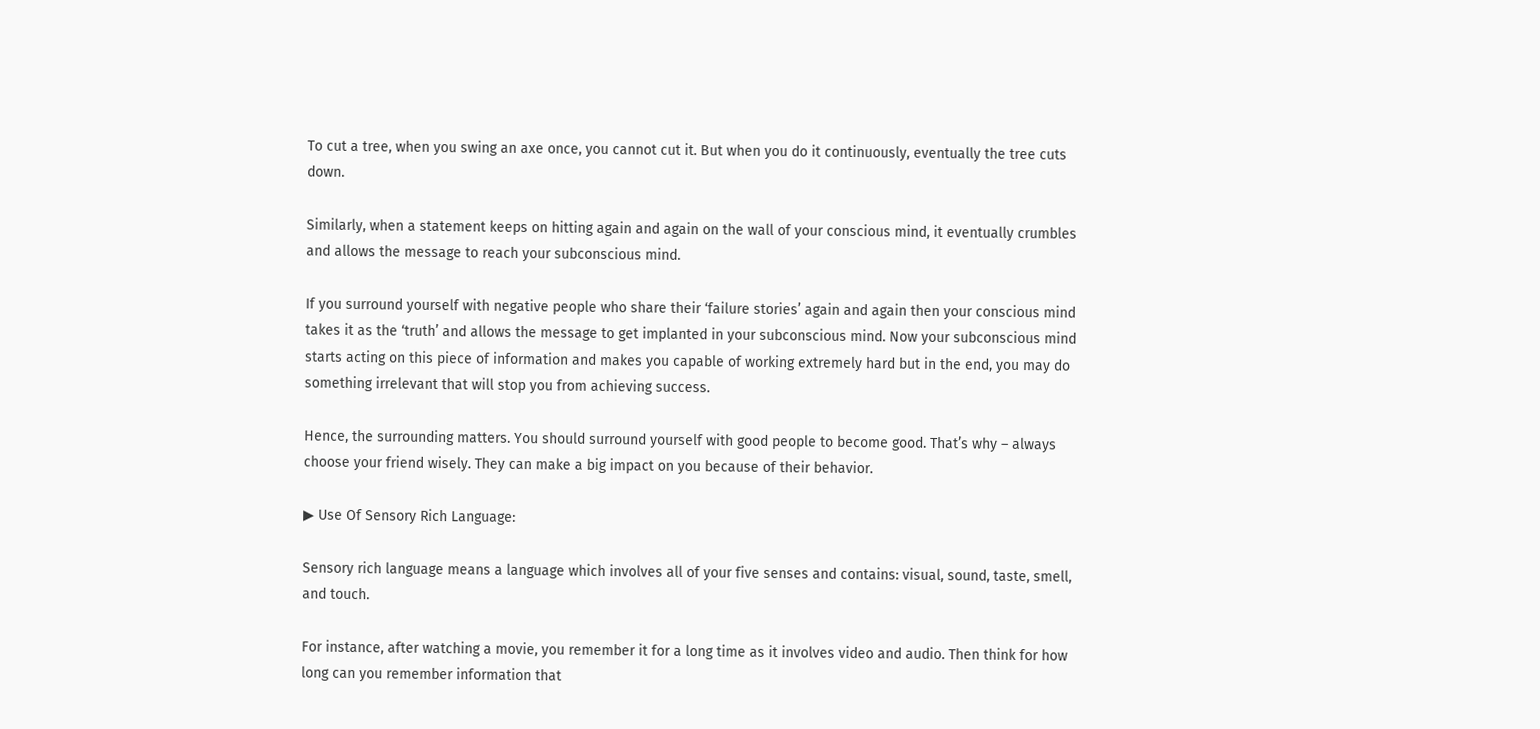To cut a tree, when you swing an axe once, you cannot cut it. But when you do it continuously, eventually the tree cuts down.

Similarly, when a statement keeps on hitting again and again on the wall of your conscious mind, it eventually crumbles and allows the message to reach your subconscious mind.

If you surround yourself with negative people who share their ‘failure stories’ again and again then your conscious mind takes it as the ‘truth’ and allows the message to get implanted in your subconscious mind. Now your subconscious mind starts acting on this piece of information and makes you capable of working extremely hard but in the end, you may do something irrelevant that will stop you from achieving success.

Hence, the surrounding matters. You should surround yourself with good people to become good. That’s why – always choose your friend wisely. They can make a big impact on you because of their behavior.

▶ Use Of Sensory Rich Language:

Sensory rich language means a language which involves all of your five senses and contains: visual, sound, taste, smell, and touch.

For instance, after watching a movie, you remember it for a long time as it involves video and audio. Then think for how long can you remember information that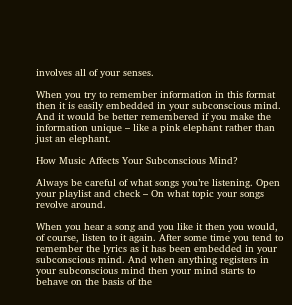involves all of your senses.

When you try to remember information in this format then it is easily embedded in your subconscious mind. And it would be better remembered if you make the information unique – like a pink elephant rather than just an elephant.

How Music Affects Your Subconscious Mind?

Always be careful of what songs you’re listening. Open your playlist and check – On what topic your songs revolve around.

When you hear a song and you like it then you would, of course, listen to it again. After some time you tend to remember the lyrics as it has been embedded in your subconscious mind. And when anything registers in your subconscious mind then your mind starts to behave on the basis of the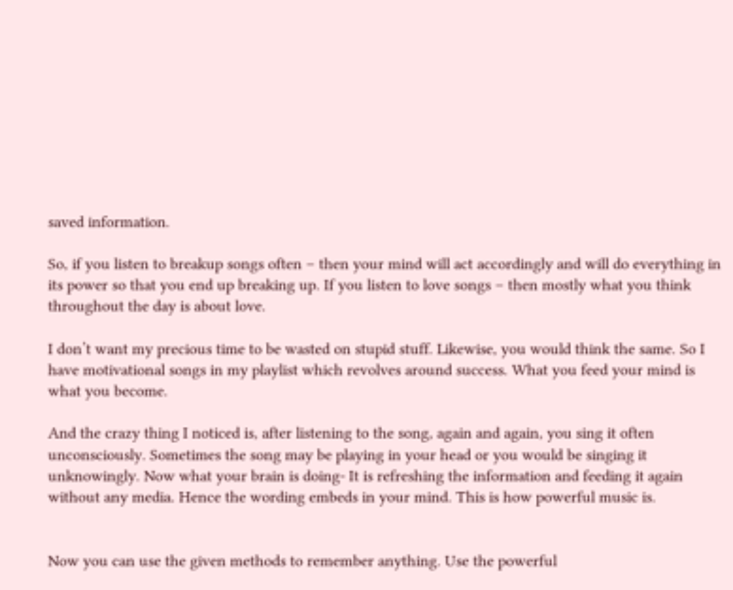saved information.

So, if you listen to breakup songs often – then your mind will act accordingly and will do everything in its power so that you end up breaking up. If you listen to love songs – then mostly what you think throughout the day is about love.

I don’t want my precious time to be wasted on stupid stuff. Likewise, you would think the same. So I have motivational songs in my playlist which revolves around success. What you feed your mind is what you become.

And the crazy thing I noticed is, after listening to the song, again and again, you sing it often unconsciously. Sometimes the song may be playing in your head or you would be singing it unknowingly. Now what your brain is doing- It is refreshing the information and feeding it again without any media. Hence the wording embeds in your mind. This is how powerful music is.


Now you can use the given methods to remember anything. Use the powerful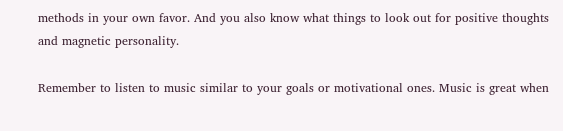methods in your own favor. And you also know what things to look out for positive thoughts and magnetic personality.

Remember to listen to music similar to your goals or motivational ones. Music is great when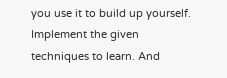you use it to build up yourself. Implement the given techniques to learn. And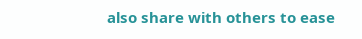also share with others to ease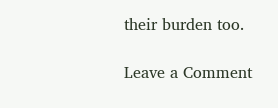their burden too.

Leave a Comment